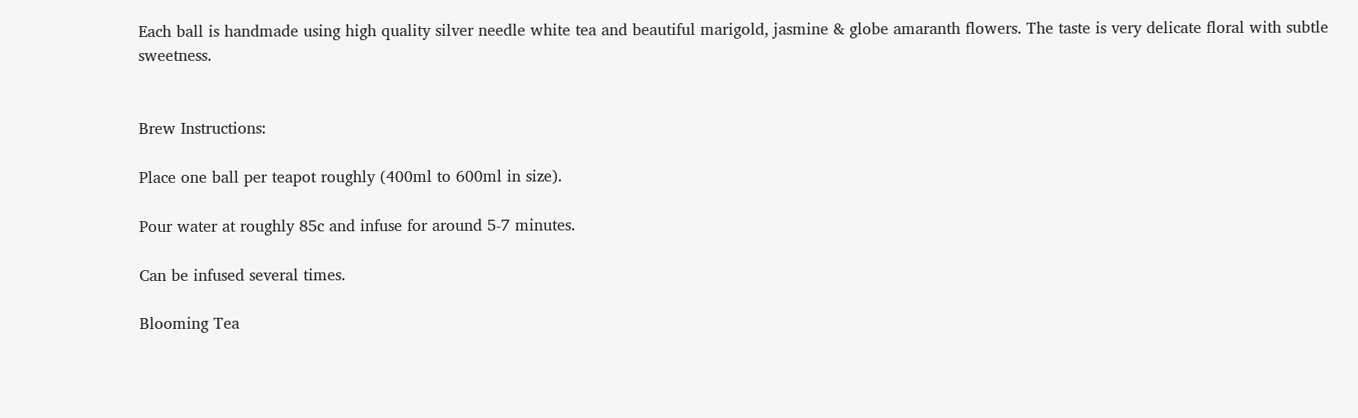Each ball is handmade using high quality silver needle white tea and beautiful marigold, jasmine & globe amaranth flowers. The taste is very delicate floral with subtle sweetness.


Brew Instructions:

Place one ball per teapot roughly (400ml to 600ml in size).

Pour water at roughly 85c and infuse for around 5-7 minutes.

Can be infused several times.

Blooming Tea